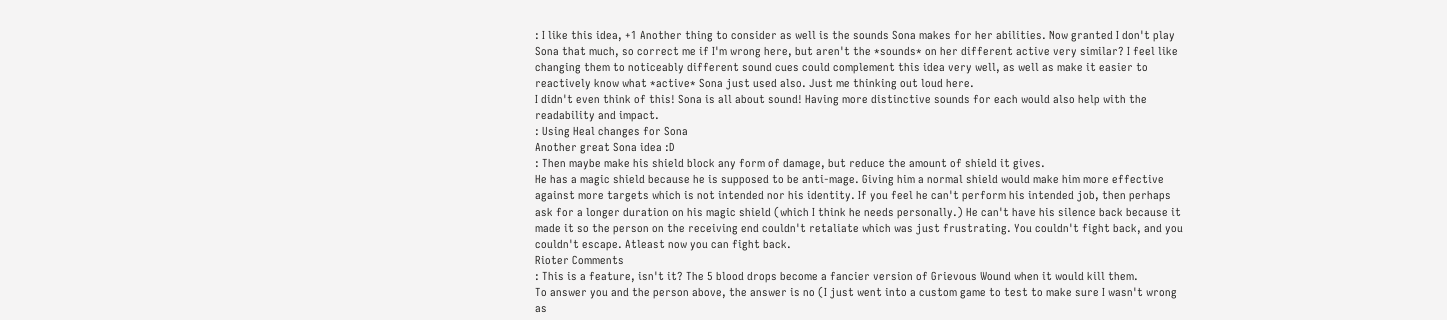: I like this idea, +1 Another thing to consider as well is the sounds Sona makes for her abilities. Now granted I don't play Sona that much, so correct me if I'm wrong here, but aren't the *sounds* on her different active very similar? I feel like changing them to noticeably different sound cues could complement this idea very well, as well as make it easier to reactively know what *active* Sona just used also. Just me thinking out loud here.
I didn't even think of this! Sona is all about sound! Having more distinctive sounds for each would also help with the readability and impact.
: Using Heal changes for Sona
Another great Sona idea :D
: Then maybe make his shield block any form of damage, but reduce the amount of shield it gives.
He has a magic shield because he is supposed to be anti-mage. Giving him a normal shield would make him more effective against more targets which is not intended nor his identity. If you feel he can't perform his intended job, then perhaps ask for a longer duration on his magic shield (which I think he needs personally.) He can't have his silence back because it made it so the person on the receiving end couldn't retaliate which was just frustrating. You couldn't fight back, and you couldn't escape. Atleast now you can fight back.
Rioter Comments
: This is a feature, isn't it? The 5 blood drops become a fancier version of Grievous Wound when it would kill them.
To answer you and the person above, the answer is no (I just went into a custom game to test to make sure I wasn't wrong as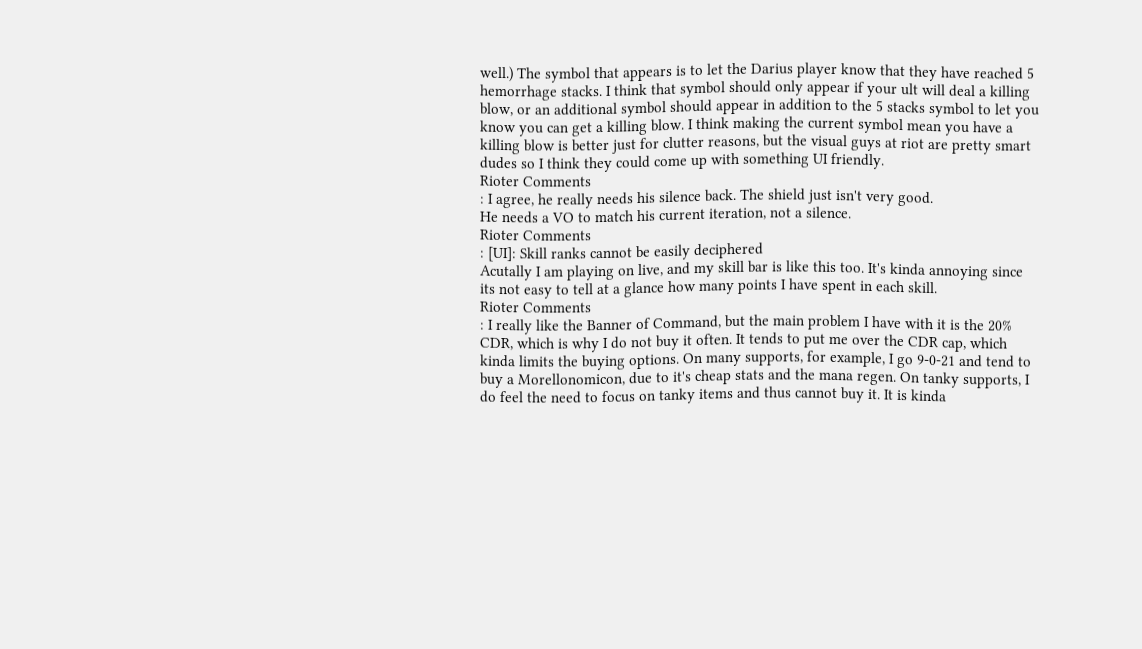well.) The symbol that appears is to let the Darius player know that they have reached 5 hemorrhage stacks. I think that symbol should only appear if your ult will deal a killing blow, or an additional symbol should appear in addition to the 5 stacks symbol to let you know you can get a killing blow. I think making the current symbol mean you have a killing blow is better just for clutter reasons, but the visual guys at riot are pretty smart dudes so I think they could come up with something UI friendly.
Rioter Comments
: I agree, he really needs his silence back. The shield just isn't very good.
He needs a VO to match his current iteration, not a silence.
Rioter Comments
: [UI]: Skill ranks cannot be easily deciphered
Acutally I am playing on live, and my skill bar is like this too. It's kinda annoying since its not easy to tell at a glance how many points I have spent in each skill.
Rioter Comments
: I really like the Banner of Command, but the main problem I have with it is the 20% CDR, which is why I do not buy it often. It tends to put me over the CDR cap, which kinda limits the buying options. On many supports, for example, I go 9-0-21 and tend to buy a Morellonomicon, due to it's cheap stats and the mana regen. On tanky supports, I do feel the need to focus on tanky items and thus cannot buy it. It is kinda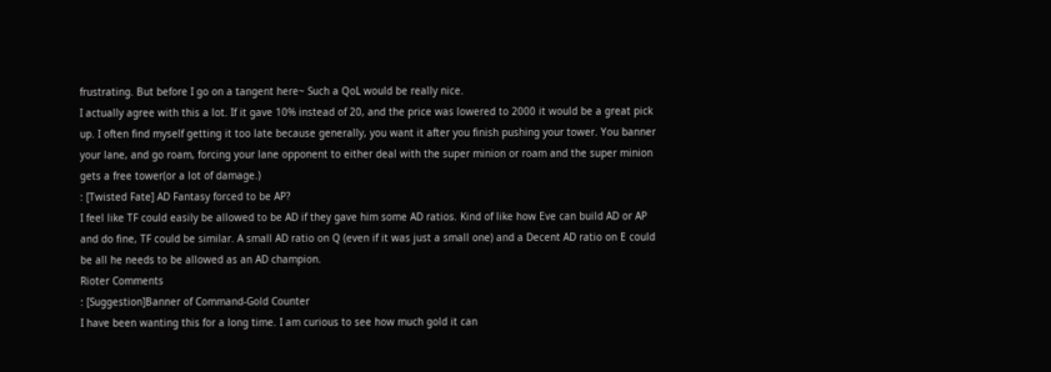frustrating. But before I go on a tangent here~ Such a QoL would be really nice.
I actually agree with this a lot. If it gave 10% instead of 20, and the price was lowered to 2000 it would be a great pick up. I often find myself getting it too late because generally, you want it after you finish pushing your tower. You banner your lane, and go roam, forcing your lane opponent to either deal with the super minion or roam and the super minion gets a free tower(or a lot of damage.)
: [Twisted Fate] AD Fantasy forced to be AP?
I feel like TF could easily be allowed to be AD if they gave him some AD ratios. Kind of like how Eve can build AD or AP and do fine, TF could be similar. A small AD ratio on Q (even if it was just a small one) and a Decent AD ratio on E could be all he needs to be allowed as an AD champion.
Rioter Comments
: [Suggestion]Banner of Command-Gold Counter
I have been wanting this for a long time. I am curious to see how much gold it can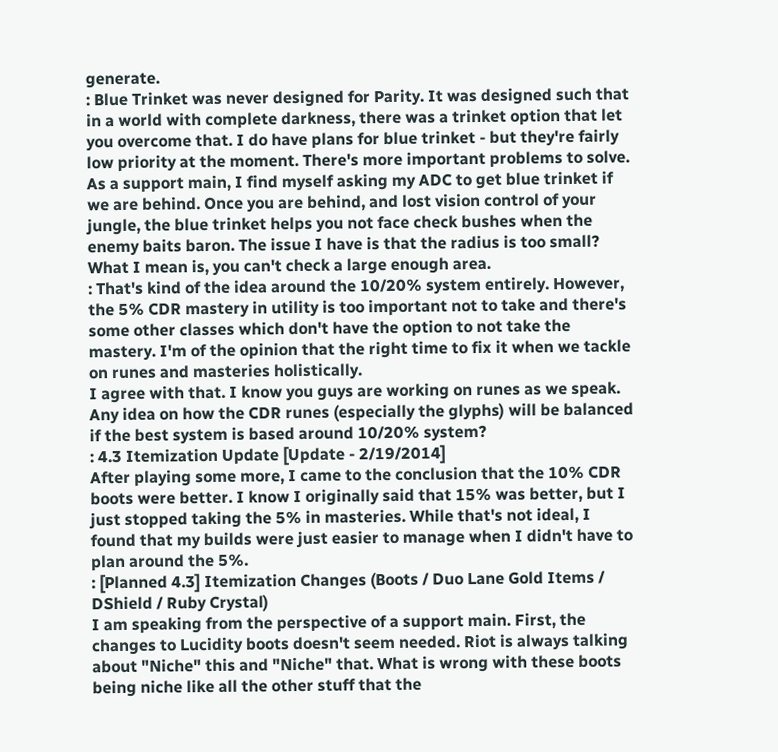generate.
: Blue Trinket was never designed for Parity. It was designed such that in a world with complete darkness, there was a trinket option that let you overcome that. I do have plans for blue trinket - but they're fairly low priority at the moment. There's more important problems to solve.
As a support main, I find myself asking my ADC to get blue trinket if we are behind. Once you are behind, and lost vision control of your jungle, the blue trinket helps you not face check bushes when the enemy baits baron. The issue I have is that the radius is too small? What I mean is, you can't check a large enough area.
: That's kind of the idea around the 10/20% system entirely. However, the 5% CDR mastery in utility is too important not to take and there's some other classes which don't have the option to not take the mastery. I'm of the opinion that the right time to fix it when we tackle on runes and masteries holistically.
I agree with that. I know you guys are working on runes as we speak. Any idea on how the CDR runes (especially the glyphs) will be balanced if the best system is based around 10/20% system?
: 4.3 Itemization Update [Update - 2/19/2014]
After playing some more, I came to the conclusion that the 10% CDR boots were better. I know I originally said that 15% was better, but I just stopped taking the 5% in masteries. While that's not ideal, I found that my builds were just easier to manage when I didn't have to plan around the 5%.
: [Planned 4.3] Itemization Changes (Boots / Duo Lane Gold Items / DShield / Ruby Crystal)
I am speaking from the perspective of a support main. First, the changes to Lucidity boots doesn't seem needed. Riot is always talking about "Niche" this and "Niche" that. What is wrong with these boots being niche like all the other stuff that the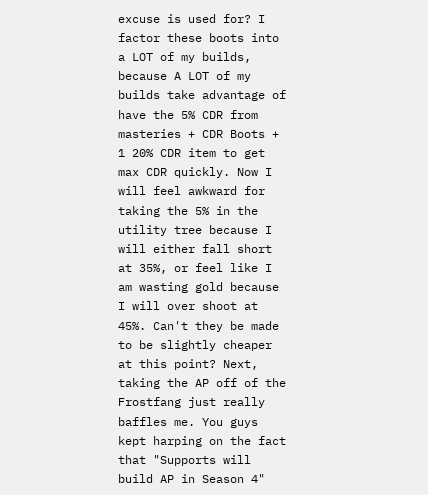excuse is used for? I factor these boots into a LOT of my builds, because A LOT of my builds take advantage of have the 5% CDR from masteries + CDR Boots + 1 20% CDR item to get max CDR quickly. Now I will feel awkward for taking the 5% in the utility tree because I will either fall short at 35%, or feel like I am wasting gold because I will over shoot at 45%. Can't they be made to be slightly cheaper at this point? Next, taking the AP off of the Frostfang just really baffles me. You guys kept harping on the fact that "Supports will build AP in Season 4"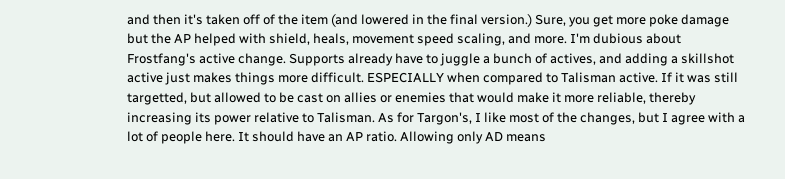and then it's taken off of the item (and lowered in the final version.) Sure, you get more poke damage but the AP helped with shield, heals, movement speed scaling, and more. I'm dubious about Frostfang's active change. Supports already have to juggle a bunch of actives, and adding a skillshot active just makes things more difficult. ESPECIALLY when compared to Talisman active. If it was still targetted, but allowed to be cast on allies or enemies that would make it more reliable, thereby increasing its power relative to Talisman. As for Targon's, I like most of the changes, but I agree with a lot of people here. It should have an AP ratio. Allowing only AD means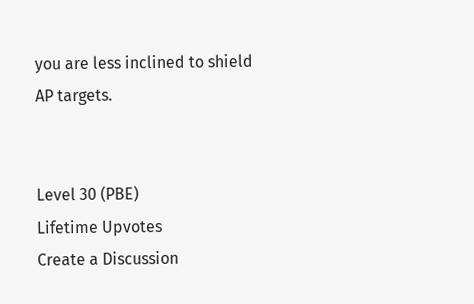you are less inclined to shield AP targets.


Level 30 (PBE)
Lifetime Upvotes
Create a Discussion